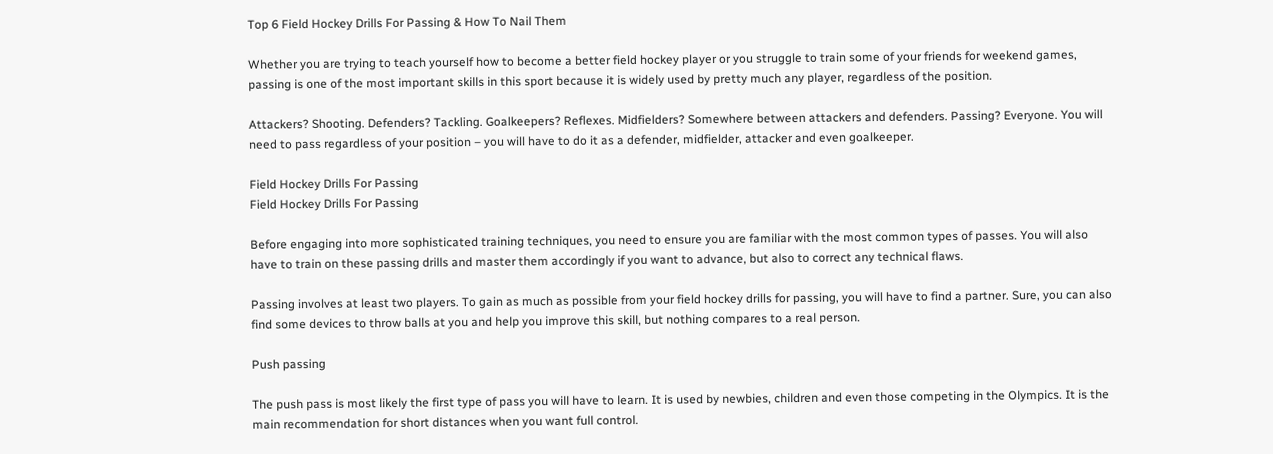Top 6 Field Hockey Drills For Passing & How To Nail Them

Whether you are trying to teach yourself how to become a better field hockey player or you struggle to train some of your friends for weekend games, passing is one of the most important skills in this sport because it is widely used by pretty much any player, regardless of the position.

Attackers? Shooting. Defenders? Tackling. Goalkeepers? Reflexes. Midfielders? Somewhere between attackers and defenders. Passing? Everyone. You will need to pass regardless of your position – you will have to do it as a defender, midfielder, attacker and even goalkeeper.

Field Hockey Drills For Passing
Field Hockey Drills For Passing

Before engaging into more sophisticated training techniques, you need to ensure you are familiar with the most common types of passes. You will also have to train on these passing drills and master them accordingly if you want to advance, but also to correct any technical flaws.

Passing involves at least two players. To gain as much as possible from your field hockey drills for passing, you will have to find a partner. Sure, you can also find some devices to throw balls at you and help you improve this skill, but nothing compares to a real person.

Push passing

The push pass is most likely the first type of pass you will have to learn. It is used by newbies, children and even those competing in the Olympics. It is the main recommendation for short distances when you want full control.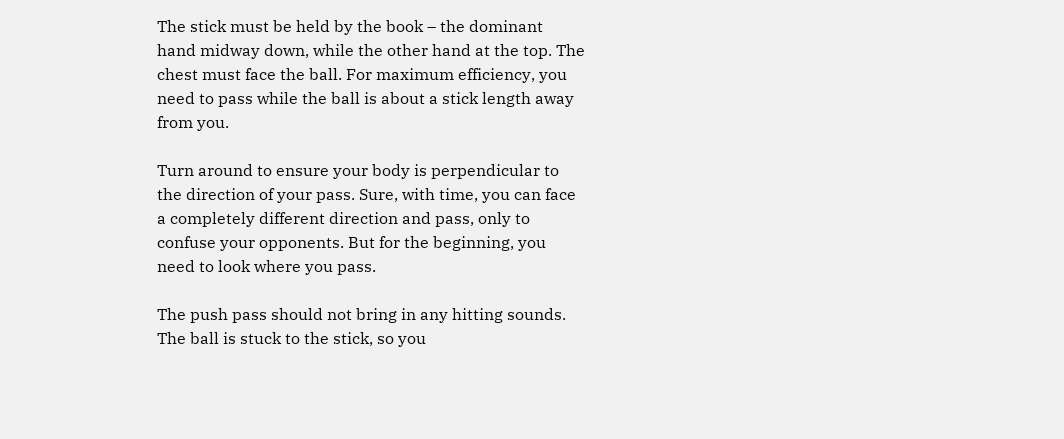The stick must be held by the book – the dominant hand midway down, while the other hand at the top. The chest must face the ball. For maximum efficiency, you need to pass while the ball is about a stick length away from you.

Turn around to ensure your body is perpendicular to the direction of your pass. Sure, with time, you can face a completely different direction and pass, only to confuse your opponents. But for the beginning, you need to look where you pass.

The push pass should not bring in any hitting sounds. The ball is stuck to the stick, so you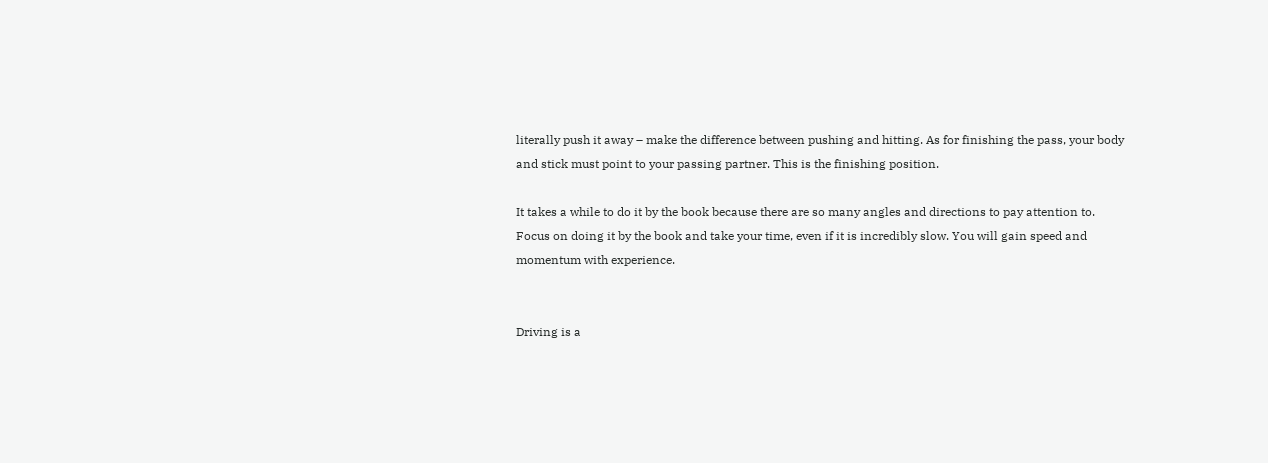literally push it away – make the difference between pushing and hitting. As for finishing the pass, your body and stick must point to your passing partner. This is the finishing position.

It takes a while to do it by the book because there are so many angles and directions to pay attention to. Focus on doing it by the book and take your time, even if it is incredibly slow. You will gain speed and momentum with experience.


Driving is a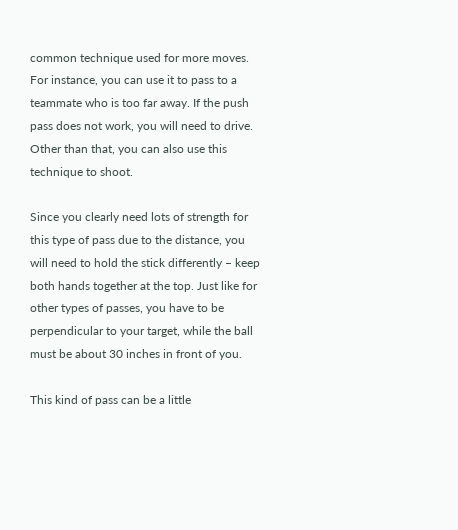common technique used for more moves. For instance, you can use it to pass to a teammate who is too far away. If the push pass does not work, you will need to drive. Other than that, you can also use this technique to shoot.

Since you clearly need lots of strength for this type of pass due to the distance, you will need to hold the stick differently – keep both hands together at the top. Just like for other types of passes, you have to be perpendicular to your target, while the ball must be about 30 inches in front of you.

This kind of pass can be a little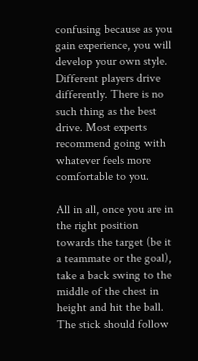confusing because as you gain experience, you will develop your own style. Different players drive differently. There is no such thing as the best drive. Most experts recommend going with whatever feels more comfortable to you.

All in all, once you are in the right position towards the target (be it a teammate or the goal), take a back swing to the middle of the chest in height and hit the ball. The stick should follow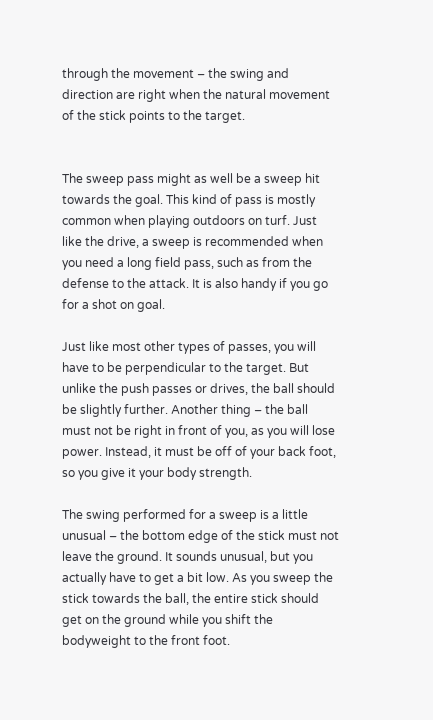through the movement – the swing and direction are right when the natural movement of the stick points to the target.


The sweep pass might as well be a sweep hit towards the goal. This kind of pass is mostly common when playing outdoors on turf. Just like the drive, a sweep is recommended when you need a long field pass, such as from the defense to the attack. It is also handy if you go for a shot on goal.

Just like most other types of passes, you will have to be perpendicular to the target. But unlike the push passes or drives, the ball should be slightly further. Another thing – the ball must not be right in front of you, as you will lose power. Instead, it must be off of your back foot, so you give it your body strength.

The swing performed for a sweep is a little unusual – the bottom edge of the stick must not leave the ground. It sounds unusual, but you actually have to get a bit low. As you sweep the stick towards the ball, the entire stick should get on the ground while you shift the bodyweight to the front foot.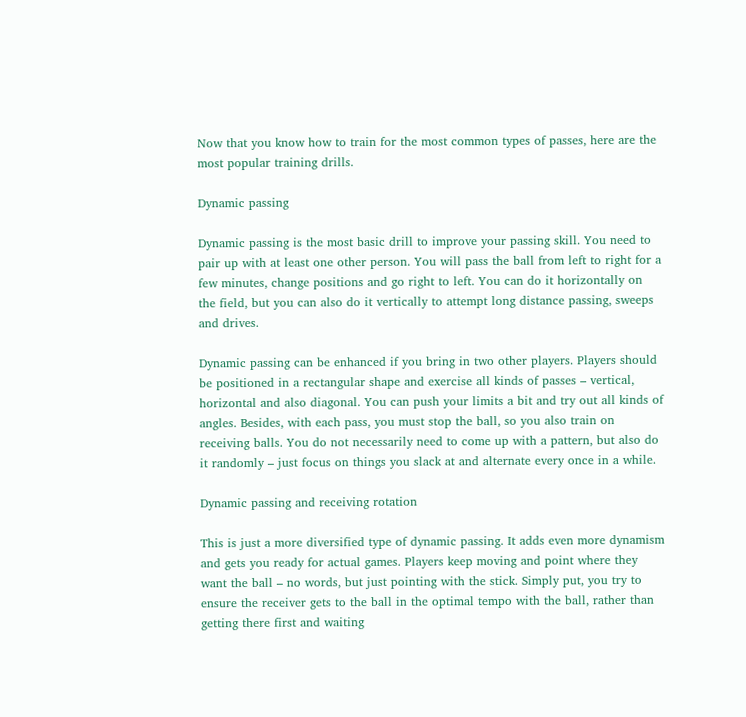Now that you know how to train for the most common types of passes, here are the most popular training drills.

Dynamic passing

Dynamic passing is the most basic drill to improve your passing skill. You need to pair up with at least one other person. You will pass the ball from left to right for a few minutes, change positions and go right to left. You can do it horizontally on the field, but you can also do it vertically to attempt long distance passing, sweeps and drives.

Dynamic passing can be enhanced if you bring in two other players. Players should be positioned in a rectangular shape and exercise all kinds of passes – vertical, horizontal and also diagonal. You can push your limits a bit and try out all kinds of angles. Besides, with each pass, you must stop the ball, so you also train on receiving balls. You do not necessarily need to come up with a pattern, but also do it randomly – just focus on things you slack at and alternate every once in a while.

Dynamic passing and receiving rotation

This is just a more diversified type of dynamic passing. It adds even more dynamism and gets you ready for actual games. Players keep moving and point where they want the ball – no words, but just pointing with the stick. Simply put, you try to ensure the receiver gets to the ball in the optimal tempo with the ball, rather than getting there first and waiting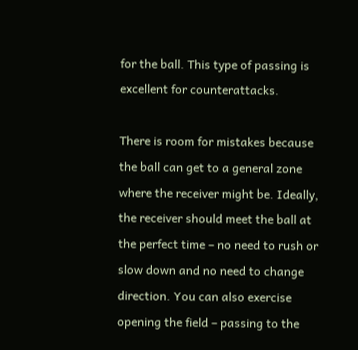for the ball. This type of passing is excellent for counterattacks.

There is room for mistakes because the ball can get to a general zone where the receiver might be. Ideally, the receiver should meet the ball at the perfect time – no need to rush or slow down and no need to change direction. You can also exercise opening the field – passing to the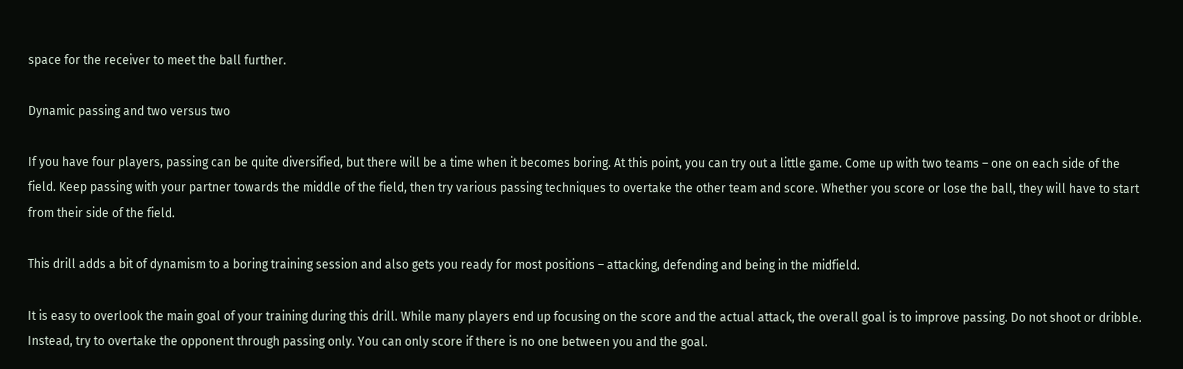space for the receiver to meet the ball further.

Dynamic passing and two versus two

If you have four players, passing can be quite diversified, but there will be a time when it becomes boring. At this point, you can try out a little game. Come up with two teams – one on each side of the field. Keep passing with your partner towards the middle of the field, then try various passing techniques to overtake the other team and score. Whether you score or lose the ball, they will have to start from their side of the field.

This drill adds a bit of dynamism to a boring training session and also gets you ready for most positions – attacking, defending and being in the midfield.

It is easy to overlook the main goal of your training during this drill. While many players end up focusing on the score and the actual attack, the overall goal is to improve passing. Do not shoot or dribble. Instead, try to overtake the opponent through passing only. You can only score if there is no one between you and the goal.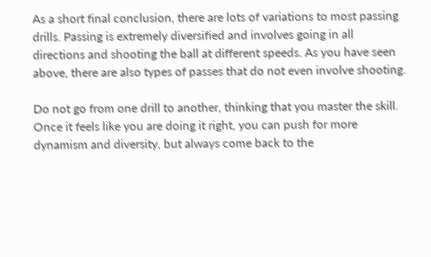As a short final conclusion, there are lots of variations to most passing drills. Passing is extremely diversified and involves going in all directions and shooting the ball at different speeds. As you have seen above, there are also types of passes that do not even involve shooting.

Do not go from one drill to another, thinking that you master the skill. Once it feels like you are doing it right, you can push for more dynamism and diversity, but always come back to the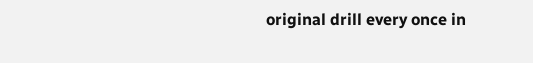original drill every once in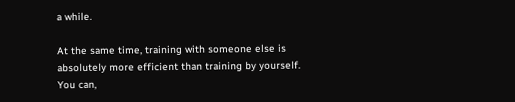a while.

At the same time, training with someone else is absolutely more efficient than training by yourself. You can,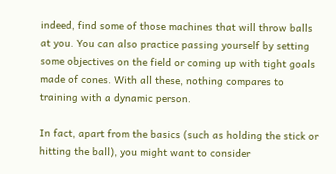indeed, find some of those machines that will throw balls at you. You can also practice passing yourself by setting some objectives on the field or coming up with tight goals made of cones. With all these, nothing compares to training with a dynamic person.

In fact, apart from the basics (such as holding the stick or hitting the ball), you might want to consider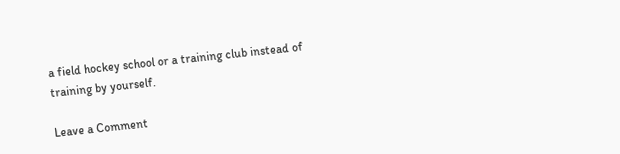a field hockey school or a training club instead of training by yourself.

Leave a Comment